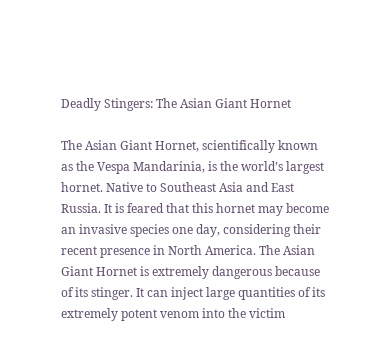Deadly Stingers: The Asian Giant Hornet

The Asian Giant Hornet, scientifically known as the Vespa Mandarinia, is the world’s largest hornet. Native to Southeast Asia and East Russia. It is feared that this hornet may become an invasive species one day, considering their recent presence in North America. The Asian Giant Hornet is extremely dangerous because of its stinger. It can inject large quantities of its extremely potent venom into the victim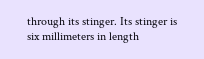through its stinger. Its stinger is six millimeters in length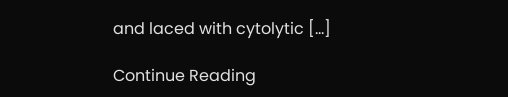and laced with cytolytic […]

Continue Reading